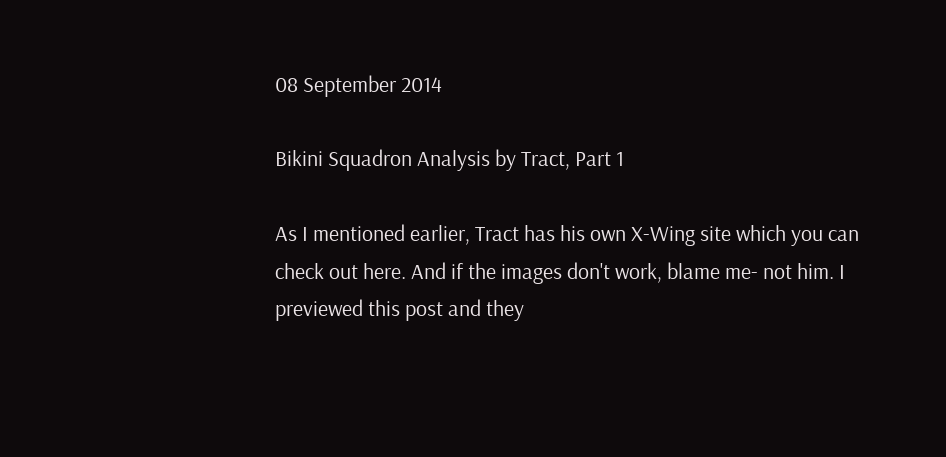08 September 2014

Bikini Squadron Analysis by Tract, Part 1

As I mentioned earlier, Tract has his own X-Wing site which you can check out here. And if the images don't work, blame me- not him. I previewed this post and they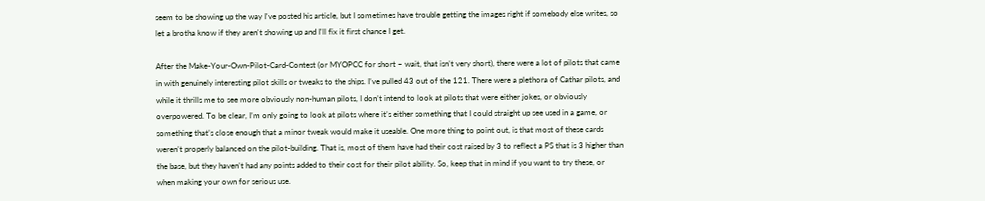seem to be showing up the way I've posted his article, but I sometimes have trouble getting the images right if somebody else writes, so let a brotha know if they aren't showing up and I'll fix it first chance I get.

After the Make-Your-Own-Pilot-Card-Contest (or MYOPCC for short – wait, that isn’t very short), there were a lot of pilots that came in with genuinely interesting pilot skills or tweaks to the ships. I’ve pulled 43 out of the 121. There were a plethora of Cathar pilots, and while it thrills me to see more obviously non-human pilots, I don’t intend to look at pilots that were either jokes, or obviously overpowered. To be clear, I’m only going to look at pilots where it’s either something that I could straight up see used in a game, or something that’s close enough that a minor tweak would make it useable. One more thing to point out, is that most of these cards weren’t properly balanced on the pilot-building. That is, most of them have had their cost raised by 3 to reflect a PS that is 3 higher than the base, but they haven’t had any points added to their cost for their pilot ability. So, keep that in mind if you want to try these, or when making your own for serious use.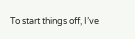To start things off, I’ve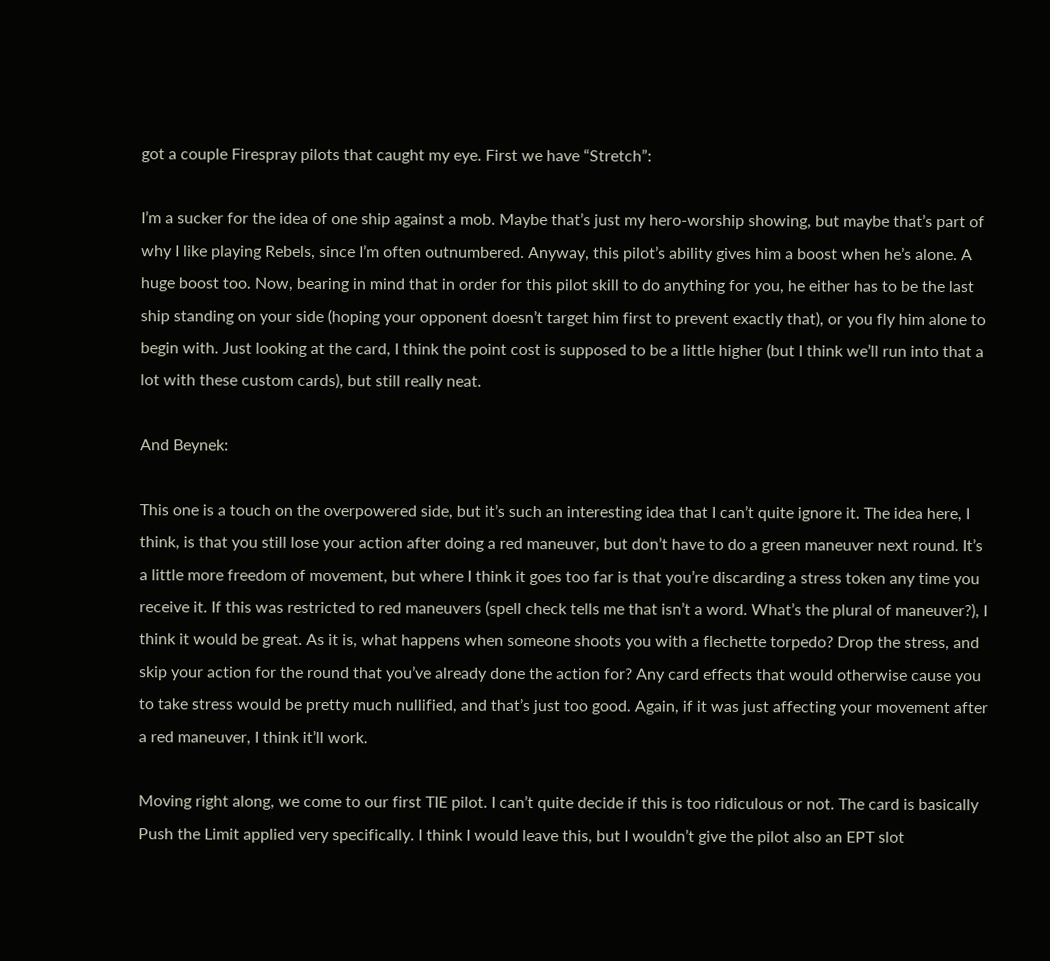got a couple Firespray pilots that caught my eye. First we have “Stretch”:

I’m a sucker for the idea of one ship against a mob. Maybe that’s just my hero-worship showing, but maybe that’s part of why I like playing Rebels, since I’m often outnumbered. Anyway, this pilot’s ability gives him a boost when he’s alone. A huge boost too. Now, bearing in mind that in order for this pilot skill to do anything for you, he either has to be the last ship standing on your side (hoping your opponent doesn’t target him first to prevent exactly that), or you fly him alone to begin with. Just looking at the card, I think the point cost is supposed to be a little higher (but I think we’ll run into that a lot with these custom cards), but still really neat.

And Beynek:

This one is a touch on the overpowered side, but it’s such an interesting idea that I can’t quite ignore it. The idea here, I think, is that you still lose your action after doing a red maneuver, but don’t have to do a green maneuver next round. It’s a little more freedom of movement, but where I think it goes too far is that you’re discarding a stress token any time you receive it. If this was restricted to red maneuvers (spell check tells me that isn’t a word. What’s the plural of maneuver?), I think it would be great. As it is, what happens when someone shoots you with a flechette torpedo? Drop the stress, and skip your action for the round that you’ve already done the action for? Any card effects that would otherwise cause you to take stress would be pretty much nullified, and that’s just too good. Again, if it was just affecting your movement after a red maneuver, I think it’ll work.

Moving right along, we come to our first TIE pilot. I can’t quite decide if this is too ridiculous or not. The card is basically Push the Limit applied very specifically. I think I would leave this, but I wouldn’t give the pilot also an EPT slot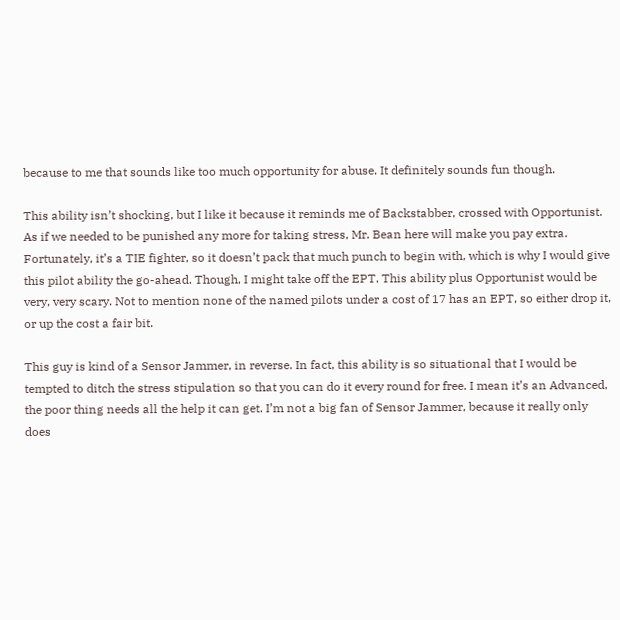because to me that sounds like too much opportunity for abuse. It definitely sounds fun though.

This ability isn’t shocking, but I like it because it reminds me of Backstabber, crossed with Opportunist. As if we needed to be punished any more for taking stress, Mr. Bean here will make you pay extra. Fortunately, it’s a TIE fighter, so it doesn’t pack that much punch to begin with, which is why I would give this pilot ability the go-ahead. Though, I might take off the EPT. This ability plus Opportunist would be very, very scary. Not to mention none of the named pilots under a cost of 17 has an EPT, so either drop it, or up the cost a fair bit.

This guy is kind of a Sensor Jammer, in reverse. In fact, this ability is so situational that I would be tempted to ditch the stress stipulation so that you can do it every round for free. I mean it’s an Advanced, the poor thing needs all the help it can get. I’m not a big fan of Sensor Jammer, because it really only does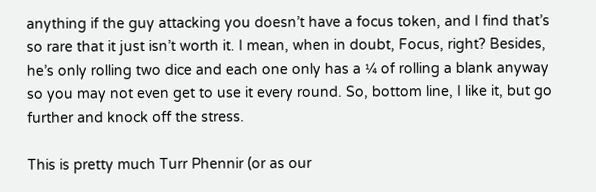anything if the guy attacking you doesn’t have a focus token, and I find that’s so rare that it just isn’t worth it. I mean, when in doubt, Focus, right? Besides, he’s only rolling two dice and each one only has a ¼ of rolling a blank anyway so you may not even get to use it every round. So, bottom line, I like it, but go further and knock off the stress.

This is pretty much Turr Phennir (or as our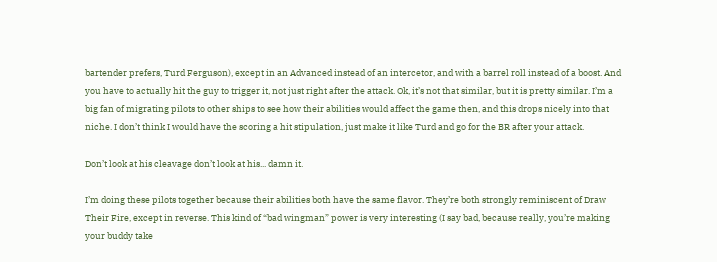bartender prefers, Turd Ferguson), except in an Advanced instead of an intercetor, and with a barrel roll instead of a boost. And you have to actually hit the guy to trigger it, not just right after the attack. Ok, it’s not that similar, but it is pretty similar. I’m a big fan of migrating pilots to other ships to see how their abilities would affect the game then, and this drops nicely into that niche. I don’t think I would have the scoring a hit stipulation, just make it like Turd and go for the BR after your attack.

Don’t look at his cleavage don’t look at his... damn it.

I’m doing these pilots together because their abilities both have the same flavor. They’re both strongly reminiscent of Draw Their Fire, except in reverse. This kind of “bad wingman” power is very interesting (I say bad, because really, you’re making your buddy take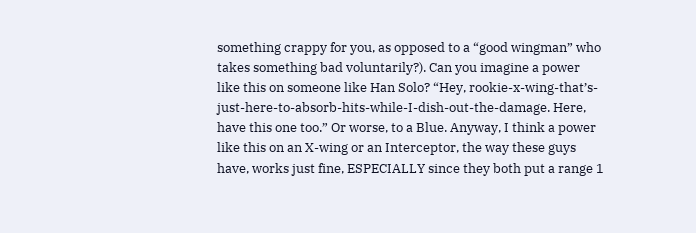something crappy for you, as opposed to a “good wingman” who takes something bad voluntarily?). Can you imagine a power like this on someone like Han Solo? “Hey, rookie-x-wing-that’s-just-here-to-absorb-hits-while-I-dish-out-the-damage. Here, have this one too.” Or worse, to a Blue. Anyway, I think a power like this on an X-wing or an Interceptor, the way these guys have, works just fine, ESPECIALLY since they both put a range 1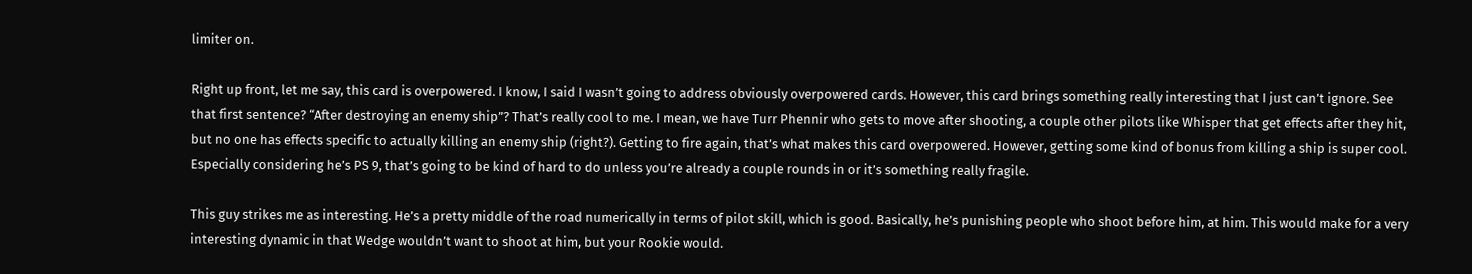limiter on.

Right up front, let me say, this card is overpowered. I know, I said I wasn’t going to address obviously overpowered cards. However, this card brings something really interesting that I just can’t ignore. See that first sentence? “After destroying an enemy ship”? That’s really cool to me. I mean, we have Turr Phennir who gets to move after shooting, a couple other pilots like Whisper that get effects after they hit, but no one has effects specific to actually killing an enemy ship (right?). Getting to fire again, that’s what makes this card overpowered. However, getting some kind of bonus from killing a ship is super cool. Especially considering he’s PS 9, that’s going to be kind of hard to do unless you’re already a couple rounds in or it’s something really fragile.

This guy strikes me as interesting. He’s a pretty middle of the road numerically in terms of pilot skill, which is good. Basically, he’s punishing people who shoot before him, at him. This would make for a very interesting dynamic in that Wedge wouldn’t want to shoot at him, but your Rookie would.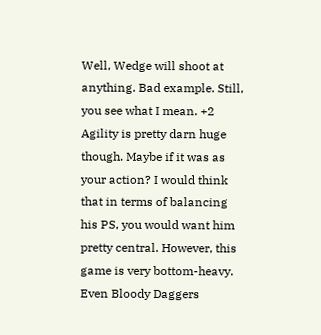Well, Wedge will shoot at anything. Bad example. Still, you see what I mean. +2 Agility is pretty darn huge though. Maybe if it was as your action? I would think that in terms of balancing his PS, you would want him pretty central. However, this game is very bottom-heavy. Even Bloody Daggers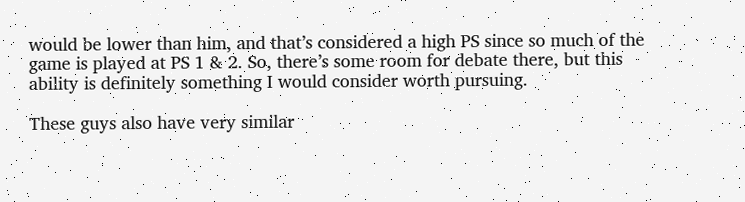would be lower than him, and that’s considered a high PS since so much of the game is played at PS 1 & 2. So, there’s some room for debate there, but this ability is definitely something I would consider worth pursuing.

These guys also have very similar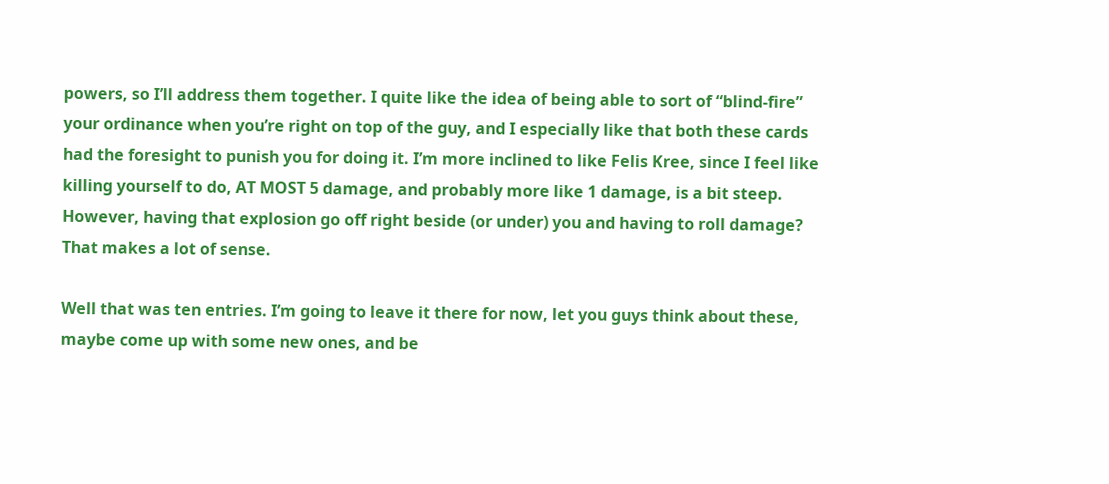powers, so I’ll address them together. I quite like the idea of being able to sort of “blind-fire” your ordinance when you’re right on top of the guy, and I especially like that both these cards had the foresight to punish you for doing it. I’m more inclined to like Felis Kree, since I feel like killing yourself to do, AT MOST 5 damage, and probably more like 1 damage, is a bit steep. However, having that explosion go off right beside (or under) you and having to roll damage? That makes a lot of sense.

Well that was ten entries. I’m going to leave it there for now, let you guys think about these, maybe come up with some new ones, and be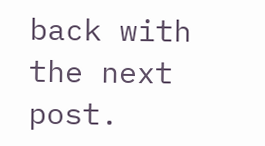back with the next post.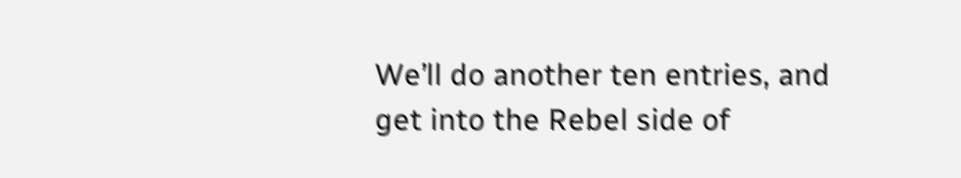We’ll do another ten entries, and get into the Rebel side of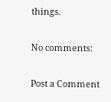things.

No comments:

Post a Comment